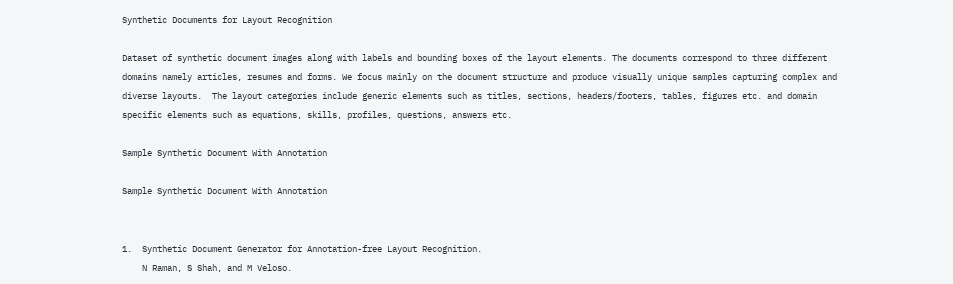Synthetic Documents for Layout Recognition

Dataset of synthetic document images along with labels and bounding boxes of the layout elements. The documents correspond to three different domains namely articles, resumes and forms. We focus mainly on the document structure and produce visually unique samples capturing complex and diverse layouts.  The layout categories include generic elements such as titles, sections, headers/footers, tables, figures etc. and domain specific elements such as equations, skills, profiles, questions, answers etc.

Sample Synthetic Document With Annotation

Sample Synthetic Document With Annotation


1.  Synthetic Document Generator for Annotation-free Layout Recognition.
    N Raman, S Shah, and M Veloso.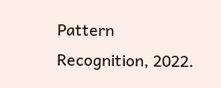Pattern Recognition, 2022.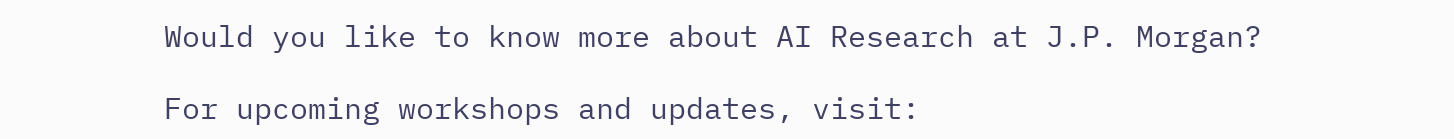Would you like to know more about AI Research at J.P. Morgan?

For upcoming workshops and updates, visit: